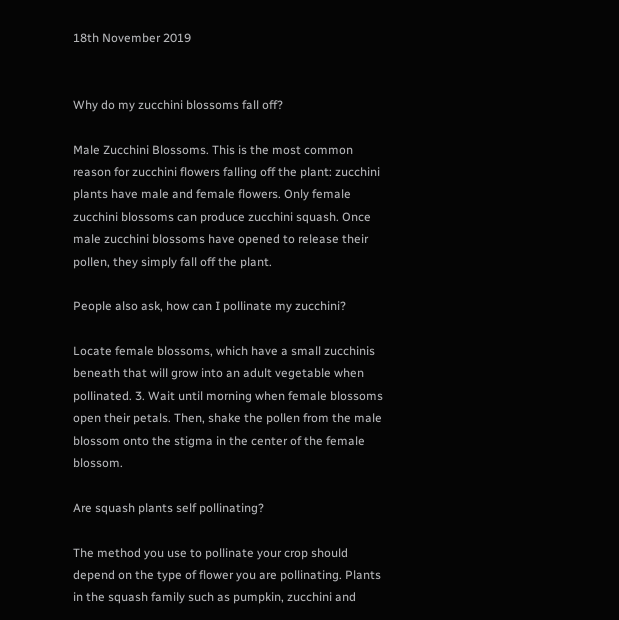18th November 2019


Why do my zucchini blossoms fall off?

Male Zucchini Blossoms. This is the most common reason for zucchini flowers falling off the plant: zucchini plants have male and female flowers. Only female zucchini blossoms can produce zucchini squash. Once male zucchini blossoms have opened to release their pollen, they simply fall off the plant.

People also ask, how can I pollinate my zucchini?

Locate female blossoms, which have a small zucchinis beneath that will grow into an adult vegetable when pollinated. 3. Wait until morning when female blossoms open their petals. Then, shake the pollen from the male blossom onto the stigma in the center of the female blossom.

Are squash plants self pollinating?

The method you use to pollinate your crop should depend on the type of flower you are pollinating. Plants in the squash family such as pumpkin, zucchini and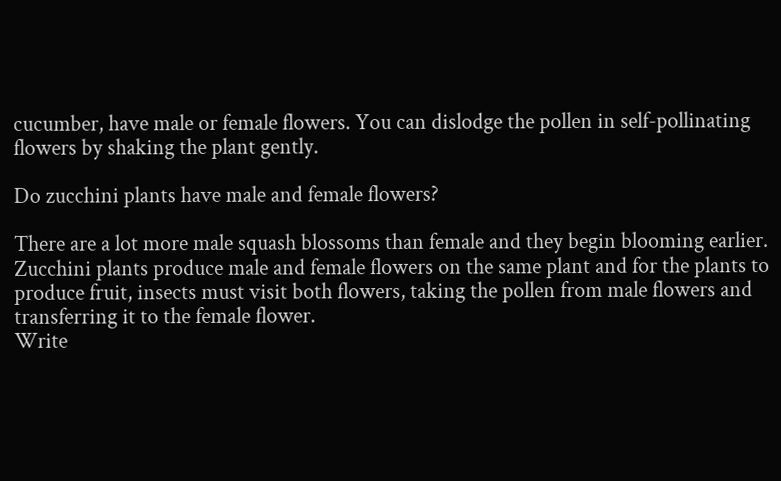cucumber, have male or female flowers. You can dislodge the pollen in self-pollinating flowers by shaking the plant gently.

Do zucchini plants have male and female flowers?

There are a lot more male squash blossoms than female and they begin blooming earlier. Zucchini plants produce male and female flowers on the same plant and for the plants to produce fruit, insects must visit both flowers, taking the pollen from male flowers and transferring it to the female flower.
Write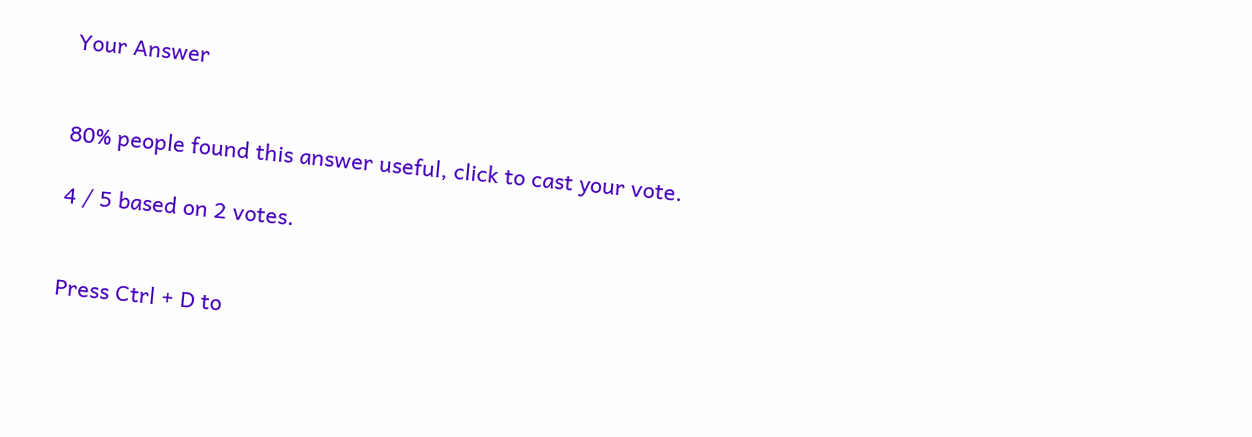Your Answer


80% people found this answer useful, click to cast your vote.

4 / 5 based on 2 votes.


Press Ctrl + D to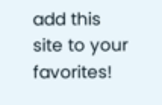add this site to your favorites!